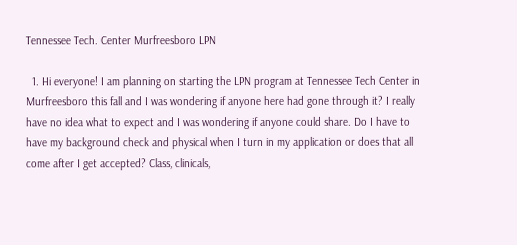Tennessee Tech. Center Murfreesboro LPN

  1. Hi everyone! I am planning on starting the LPN program at Tennessee Tech Center in Murfreesboro this fall and I was wondering if anyone here had gone through it? I really have no idea what to expect and I was wondering if anyone could share. Do I have to have my background check and physical when I turn in my application or does that all come after I get accepted? Class, clinicals,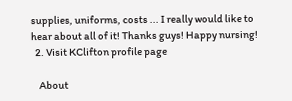supplies, uniforms, costs ... I really would like to hear about all of it! Thanks guys! Happy nursing!
  2. Visit KClifton profile page

    About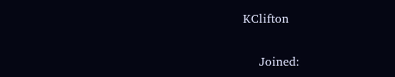KClifton

    Joined: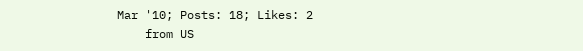Mar '10; Posts: 18; Likes: 2
    from US